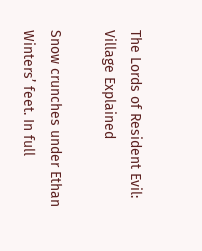The Lords of Resident Evil: Village Explained

Snow crunches under Ethan Winters’ feet. In full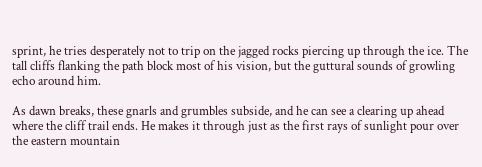sprint, he tries desperately not to trip on the jagged rocks piercing up through the ice. The tall cliffs flanking the path block most of his vision, but the guttural sounds of growling echo around him.

As dawn breaks, these gnarls and grumbles subside, and he can see a clearing up ahead where the cliff trail ends. He makes it through just as the first rays of sunlight pour over the eastern mountain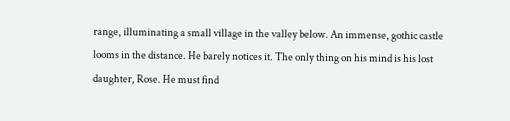range, illuminating a small village in the valley below. An immense, gothic castle looms in the distance. He barely notices it. The only thing on his mind is his lost daughter, Rose. He must find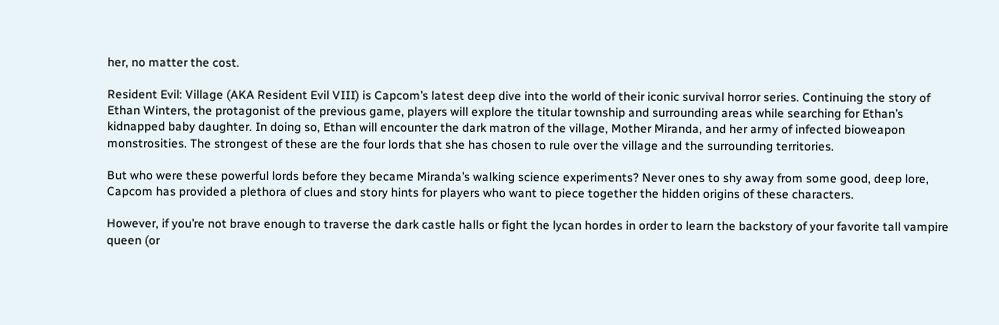her, no matter the cost.

Resident Evil: Village (AKA Resident Evil VIII) is Capcom’s latest deep dive into the world of their iconic survival horror series. Continuing the story of Ethan Winters, the protagonist of the previous game, players will explore the titular township and surrounding areas while searching for Ethan’s kidnapped baby daughter. In doing so, Ethan will encounter the dark matron of the village, Mother Miranda, and her army of infected bioweapon monstrosities. The strongest of these are the four lords that she has chosen to rule over the village and the surrounding territories.

But who were these powerful lords before they became Miranda’s walking science experiments? Never ones to shy away from some good, deep lore, Capcom has provided a plethora of clues and story hints for players who want to piece together the hidden origins of these characters.

However, if you’re not brave enough to traverse the dark castle halls or fight the lycan hordes in order to learn the backstory of your favorite tall vampire queen (or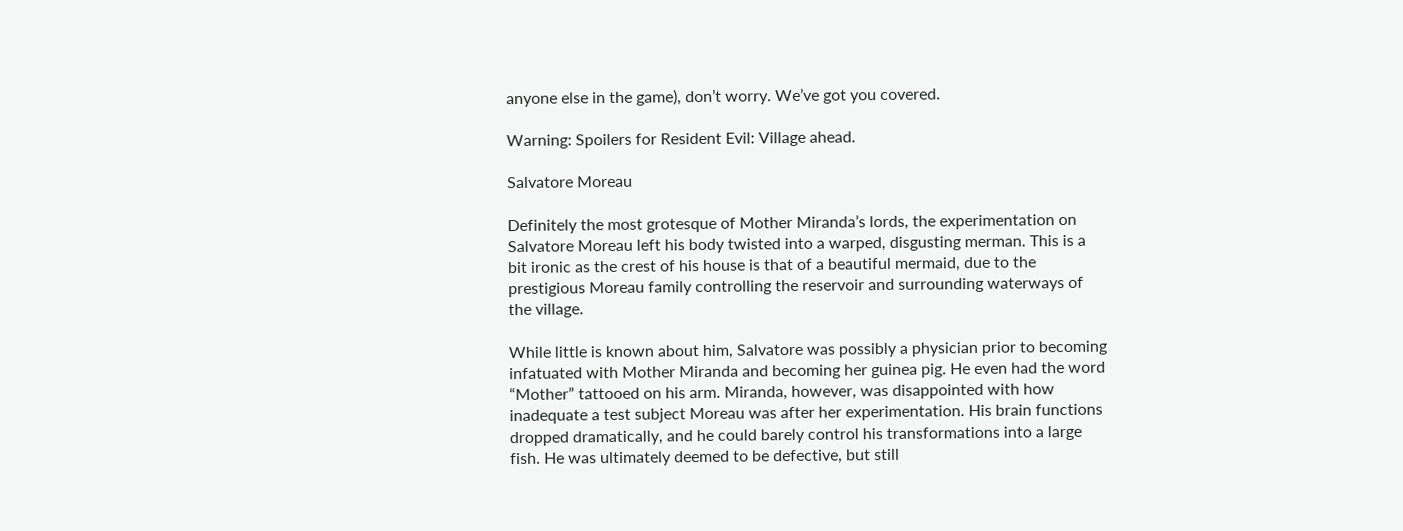anyone else in the game), don’t worry. We’ve got you covered.

Warning: Spoilers for Resident Evil: Village ahead.

Salvatore Moreau

Definitely the most grotesque of Mother Miranda’s lords, the experimentation on Salvatore Moreau left his body twisted into a warped, disgusting merman. This is a bit ironic as the crest of his house is that of a beautiful mermaid, due to the prestigious Moreau family controlling the reservoir and surrounding waterways of the village.

While little is known about him, Salvatore was possibly a physician prior to becoming infatuated with Mother Miranda and becoming her guinea pig. He even had the word “Mother” tattooed on his arm. Miranda, however, was disappointed with how inadequate a test subject Moreau was after her experimentation. His brain functions dropped dramatically, and he could barely control his transformations into a large fish. He was ultimately deemed to be defective, but still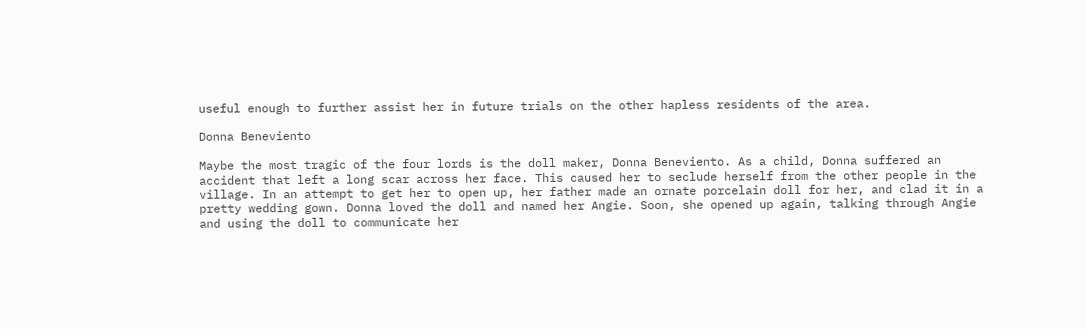useful enough to further assist her in future trials on the other hapless residents of the area.

Donna Beneviento

Maybe the most tragic of the four lords is the doll maker, Donna Beneviento. As a child, Donna suffered an accident that left a long scar across her face. This caused her to seclude herself from the other people in the village. In an attempt to get her to open up, her father made an ornate porcelain doll for her, and clad it in a pretty wedding gown. Donna loved the doll and named her Angie. Soon, she opened up again, talking through Angie and using the doll to communicate her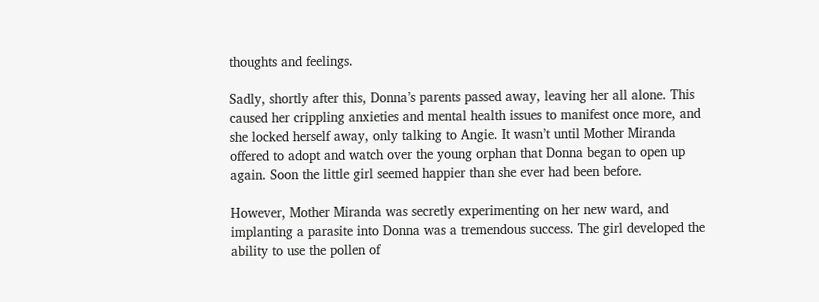thoughts and feelings.

Sadly, shortly after this, Donna’s parents passed away, leaving her all alone. This caused her crippling anxieties and mental health issues to manifest once more, and she locked herself away, only talking to Angie. It wasn’t until Mother Miranda offered to adopt and watch over the young orphan that Donna began to open up again. Soon the little girl seemed happier than she ever had been before.

However, Mother Miranda was secretly experimenting on her new ward, and implanting a parasite into Donna was a tremendous success. The girl developed the ability to use the pollen of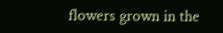flowers grown in the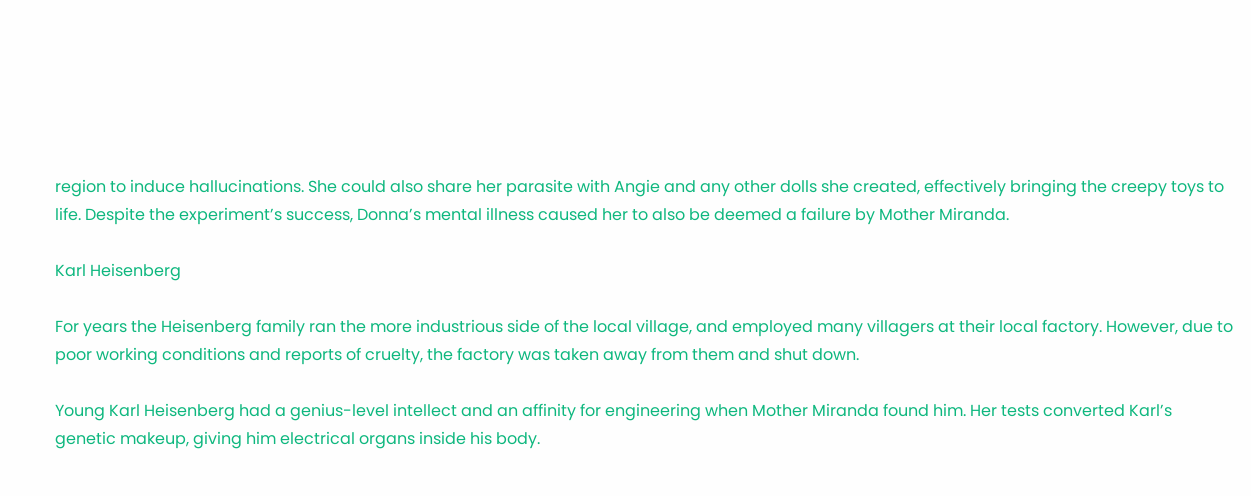region to induce hallucinations. She could also share her parasite with Angie and any other dolls she created, effectively bringing the creepy toys to life. Despite the experiment’s success, Donna’s mental illness caused her to also be deemed a failure by Mother Miranda.

Karl Heisenberg

For years the Heisenberg family ran the more industrious side of the local village, and employed many villagers at their local factory. However, due to poor working conditions and reports of cruelty, the factory was taken away from them and shut down.

Young Karl Heisenberg had a genius-level intellect and an affinity for engineering when Mother Miranda found him. Her tests converted Karl’s genetic makeup, giving him electrical organs inside his body.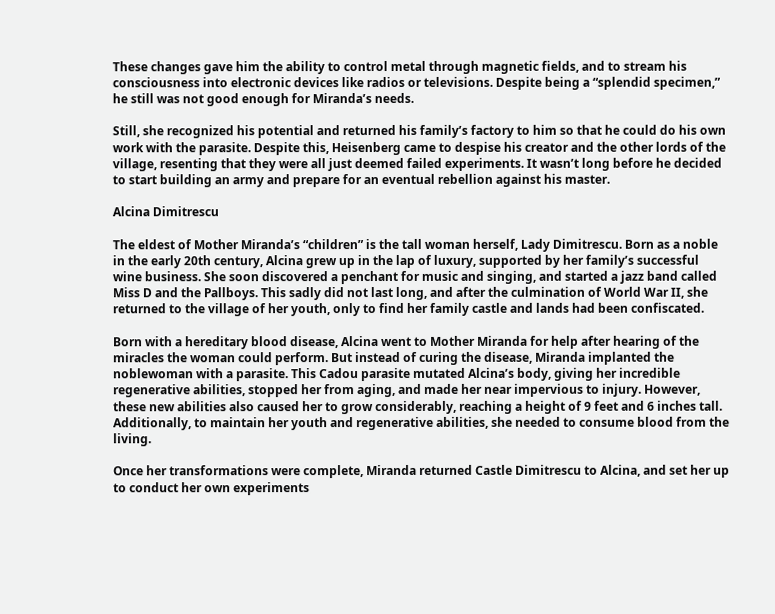These changes gave him the ability to control metal through magnetic fields, and to stream his consciousness into electronic devices like radios or televisions. Despite being a “splendid specimen,” he still was not good enough for Miranda’s needs.

Still, she recognized his potential and returned his family’s factory to him so that he could do his own work with the parasite. Despite this, Heisenberg came to despise his creator and the other lords of the village, resenting that they were all just deemed failed experiments. It wasn’t long before he decided to start building an army and prepare for an eventual rebellion against his master.

Alcina Dimitrescu

The eldest of Mother Miranda’s “children” is the tall woman herself, Lady Dimitrescu. Born as a noble in the early 20th century, Alcina grew up in the lap of luxury, supported by her family’s successful wine business. She soon discovered a penchant for music and singing, and started a jazz band called Miss D and the Pallboys. This sadly did not last long, and after the culmination of World War II, she returned to the village of her youth, only to find her family castle and lands had been confiscated.

Born with a hereditary blood disease, Alcina went to Mother Miranda for help after hearing of the miracles the woman could perform. But instead of curing the disease, Miranda implanted the noblewoman with a parasite. This Cadou parasite mutated Alcina’s body, giving her incredible regenerative abilities, stopped her from aging, and made her near impervious to injury. However, these new abilities also caused her to grow considerably, reaching a height of 9 feet and 6 inches tall. Additionally, to maintain her youth and regenerative abilities, she needed to consume blood from the living.

Once her transformations were complete, Miranda returned Castle Dimitrescu to Alcina, and set her up to conduct her own experiments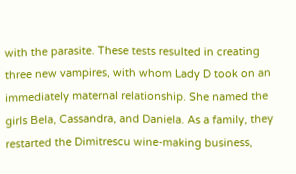with the parasite. These tests resulted in creating three new vampires, with whom Lady D took on an immediately maternal relationship. She named the girls Bela, Cassandra, and Daniela. As a family, they restarted the Dimitrescu wine-making business,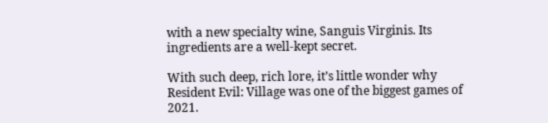with a new specialty wine, Sanguis Virginis. Its ingredients are a well-kept secret.

With such deep, rich lore, it’s little wonder why Resident Evil: Village was one of the biggest games of 2021.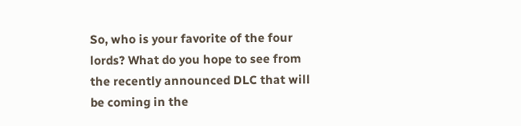So, who is your favorite of the four lords? What do you hope to see from the recently announced DLC that will be coming in the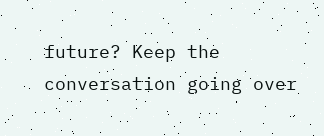future? Keep the conversation going over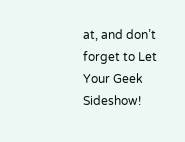at, and don’t forget to Let Your Geek Sideshow!